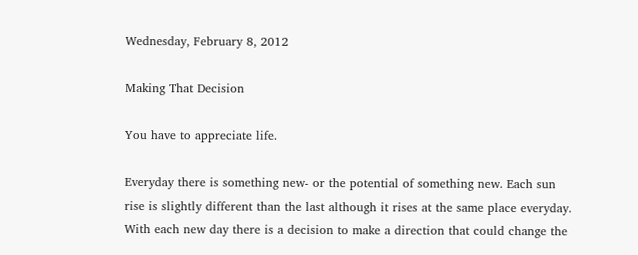Wednesday, February 8, 2012

Making That Decision

You have to appreciate life.

Everyday there is something new- or the potential of something new. Each sun rise is slightly different than the last although it rises at the same place everyday. With each new day there is a decision to make a direction that could change the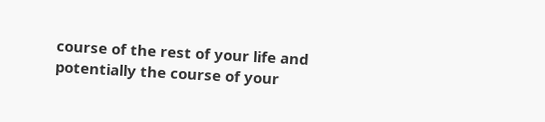course of the rest of your life and potentially the course of your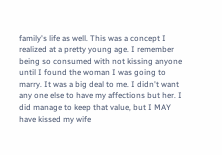family's life as well. This was a concept I realized at a pretty young age. I remember being so consumed with not kissing anyone until I found the woman I was going to marry. It was a big deal to me. I didn't want any one else to have my affections but her. I did manage to keep that value, but I MAY have kissed my wife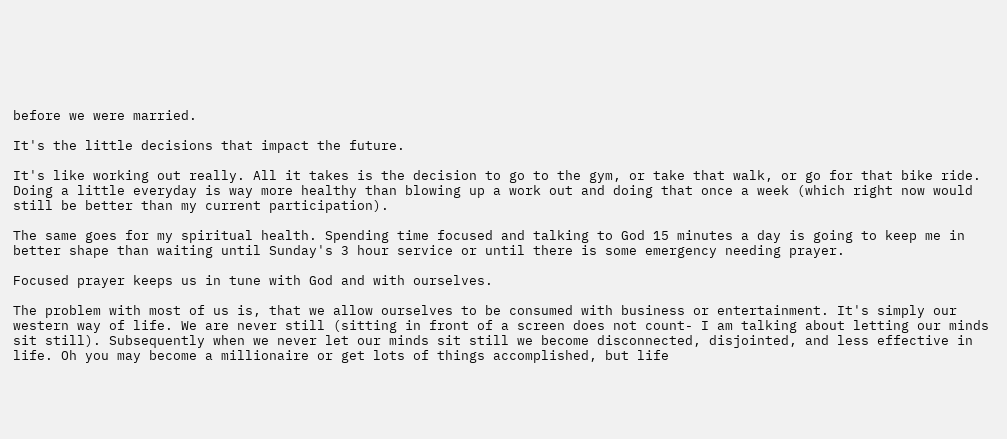before we were married.

It's the little decisions that impact the future.

It's like working out really. All it takes is the decision to go to the gym, or take that walk, or go for that bike ride. Doing a little everyday is way more healthy than blowing up a work out and doing that once a week (which right now would still be better than my current participation).

The same goes for my spiritual health. Spending time focused and talking to God 15 minutes a day is going to keep me in better shape than waiting until Sunday's 3 hour service or until there is some emergency needing prayer.

Focused prayer keeps us in tune with God and with ourselves.

The problem with most of us is, that we allow ourselves to be consumed with business or entertainment. It's simply our western way of life. We are never still (sitting in front of a screen does not count- I am talking about letting our minds sit still). Subsequently when we never let our minds sit still we become disconnected, disjointed, and less effective in life. Oh you may become a millionaire or get lots of things accomplished, but life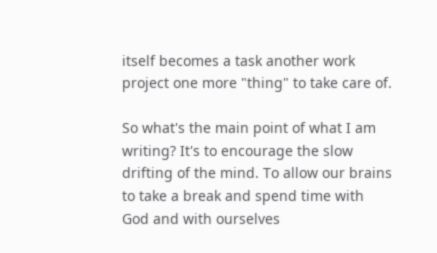itself becomes a task another work project one more "thing" to take care of.

So what's the main point of what I am writing? It's to encourage the slow drifting of the mind. To allow our brains to take a break and spend time with God and with ourselves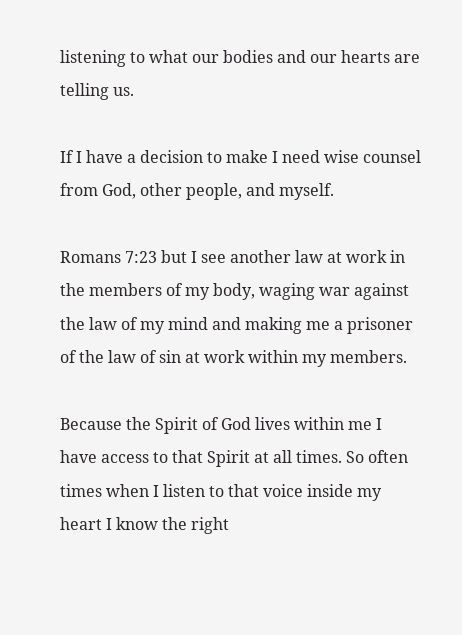listening to what our bodies and our hearts are telling us.

If I have a decision to make I need wise counsel from God, other people, and myself.

Romans 7:23 but I see another law at work in the members of my body, waging war against the law of my mind and making me a prisoner of the law of sin at work within my members.

Because the Spirit of God lives within me I have access to that Spirit at all times. So often times when I listen to that voice inside my heart I know the right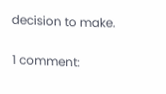decision to make.

1 comment: